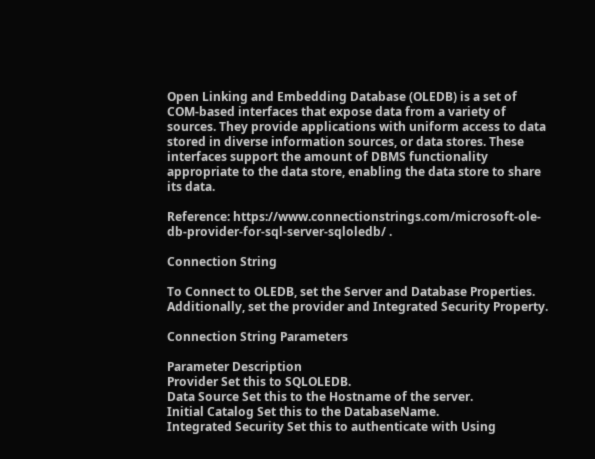Open Linking and Embedding Database (OLEDB) is a set of COM-based interfaces that expose data from a variety of sources. They provide applications with uniform access to data stored in diverse information sources, or data stores. These interfaces support the amount of DBMS functionality appropriate to the data store, enabling the data store to share its data.

Reference: https://www.connectionstrings.com/microsoft-ole-db-provider-for-sql-server-sqloledb/ .

Connection String

To Connect to OLEDB, set the Server and Database Properties. Additionally, set the provider and Integrated Security Property.

Connection String Parameters

Parameter Description
Provider Set this to SQLOLEDB.
Data Source Set this to the Hostname of the server.
Initial Catalog Set this to the DatabaseName.
Integrated Security Set this to authenticate with Using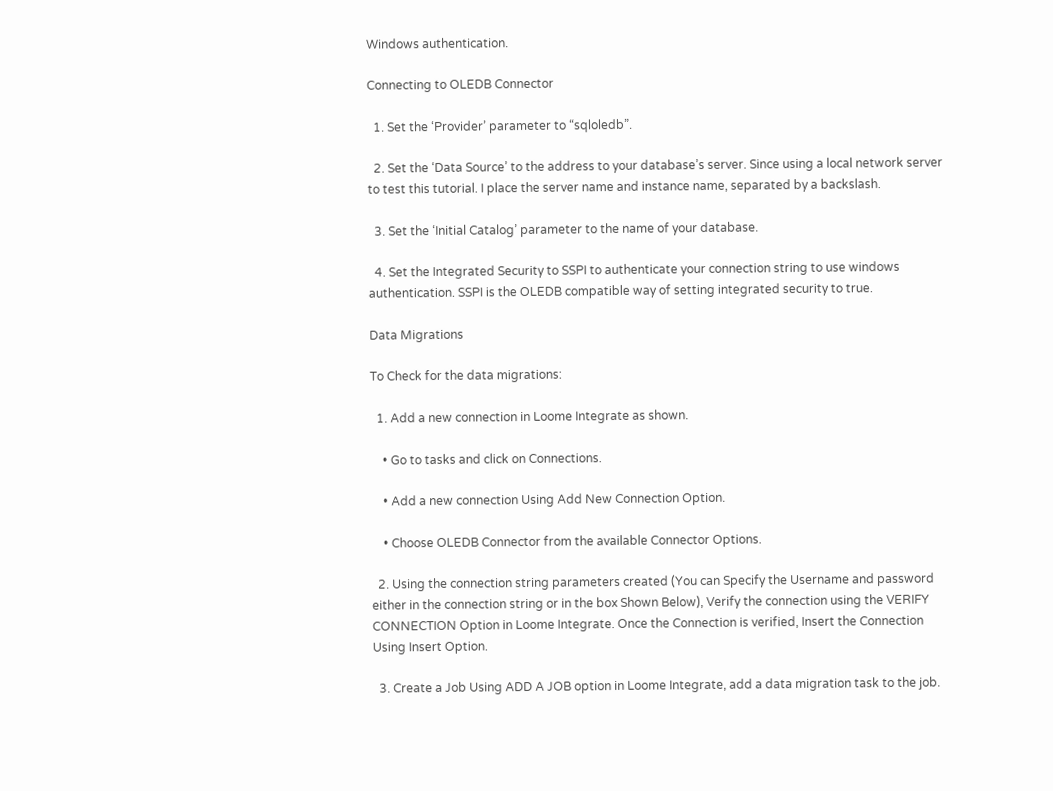Windows authentication.

Connecting to OLEDB Connector

  1. Set the ‘Provider’ parameter to “sqloledb”.

  2. Set the ‘Data Source’ to the address to your database’s server. Since using a local network server to test this tutorial. I place the server name and instance name, separated by a backslash.

  3. Set the ‘Initial Catalog’ parameter to the name of your database.

  4. Set the Integrated Security to SSPI to authenticate your connection string to use windows authentication. SSPI is the OLEDB compatible way of setting integrated security to true.

Data Migrations

To Check for the data migrations:

  1. Add a new connection in Loome Integrate as shown.

    • Go to tasks and click on Connections.

    • Add a new connection Using Add New Connection Option.

    • Choose OLEDB Connector from the available Connector Options.

  2. Using the connection string parameters created (You can Specify the Username and password either in the connection string or in the box Shown Below), Verify the connection using the VERIFY CONNECTION Option in Loome Integrate. Once the Connection is verified, Insert the Connection Using Insert Option.

  3. Create a Job Using ADD A JOB option in Loome Integrate, add a data migration task to the job.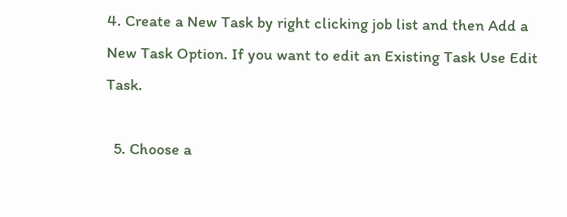4. Create a New Task by right clicking job list and then Add a New Task Option. If you want to edit an Existing Task Use Edit Task.

  5. Choose a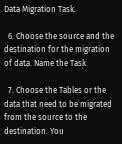Data Migration Task.

  6. Choose the source and the destination for the migration of data. Name the Task.

  7. Choose the Tables or the data that need to be migrated from the source to the destination. You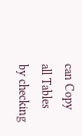can Copy all Tables by checking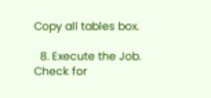Copy all tables box.

  8. Execute the Job. Check for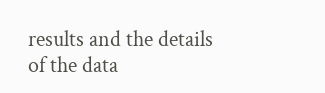results and the details of the data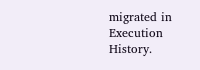migrated in Execution History.